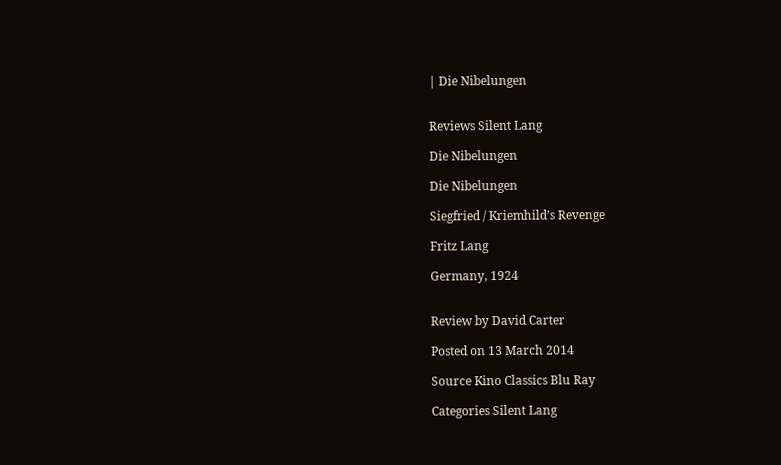| Die Nibelungen


Reviews Silent Lang

Die Nibelungen

Die Nibelungen

Siegfried / Kriemhild’s Revenge

Fritz Lang

Germany, 1924


Review by David Carter

Posted on 13 March 2014

Source Kino Classics Blu Ray

Categories Silent Lang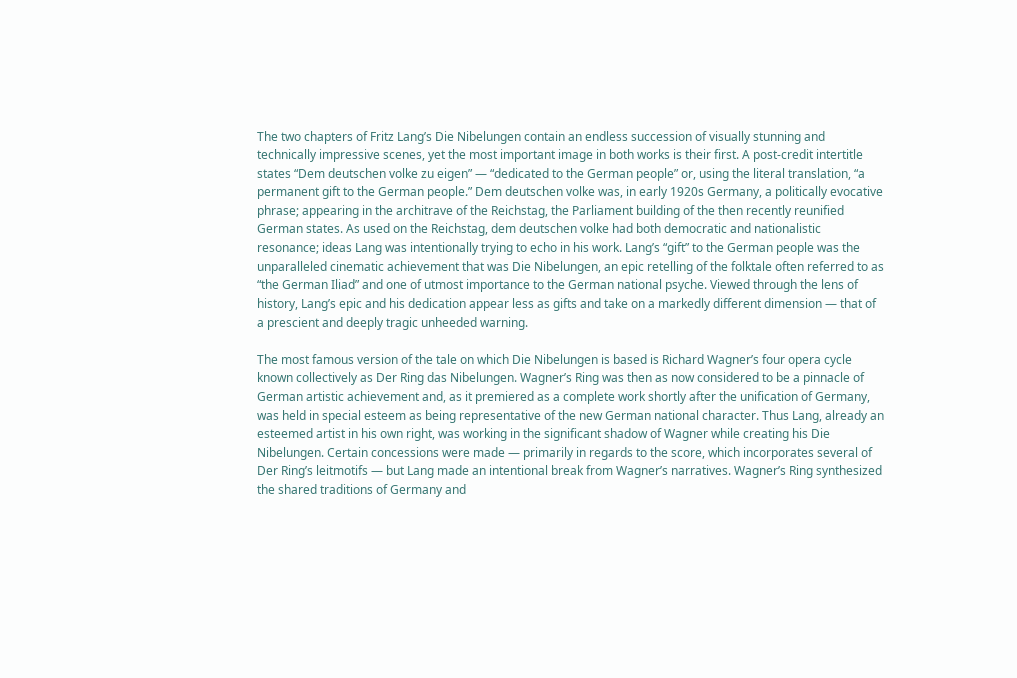The two chapters of Fritz Lang’s Die Nibelungen contain an endless succession of visually stunning and technically impressive scenes, yet the most important image in both works is their first. A post-credit intertitle states “Dem deutschen volke zu eigen” — “dedicated to the German people” or, using the literal translation, “a permanent gift to the German people.” Dem deutschen volke was, in early 1920s Germany, a politically evocative phrase; appearing in the architrave of the Reichstag, the Parliament building of the then recently reunified German states. As used on the Reichstag, dem deutschen volke had both democratic and nationalistic resonance; ideas Lang was intentionally trying to echo in his work. Lang’s “gift” to the German people was the unparalleled cinematic achievement that was Die Nibelungen, an epic retelling of the folktale often referred to as “the German Iliad” and one of utmost importance to the German national psyche. Viewed through the lens of history, Lang’s epic and his dedication appear less as gifts and take on a markedly different dimension — that of a prescient and deeply tragic unheeded warning.

The most famous version of the tale on which Die Nibelungen is based is Richard Wagner’s four opera cycle known collectively as Der Ring das Nibelungen. Wagner’s Ring was then as now considered to be a pinnacle of German artistic achievement and, as it premiered as a complete work shortly after the unification of Germany, was held in special esteem as being representative of the new German national character. Thus Lang, already an esteemed artist in his own right, was working in the significant shadow of Wagner while creating his Die Nibelungen. Certain concessions were made — primarily in regards to the score, which incorporates several of Der Ring’s leitmotifs — but Lang made an intentional break from Wagner’s narratives. Wagner’s Ring synthesized the shared traditions of Germany and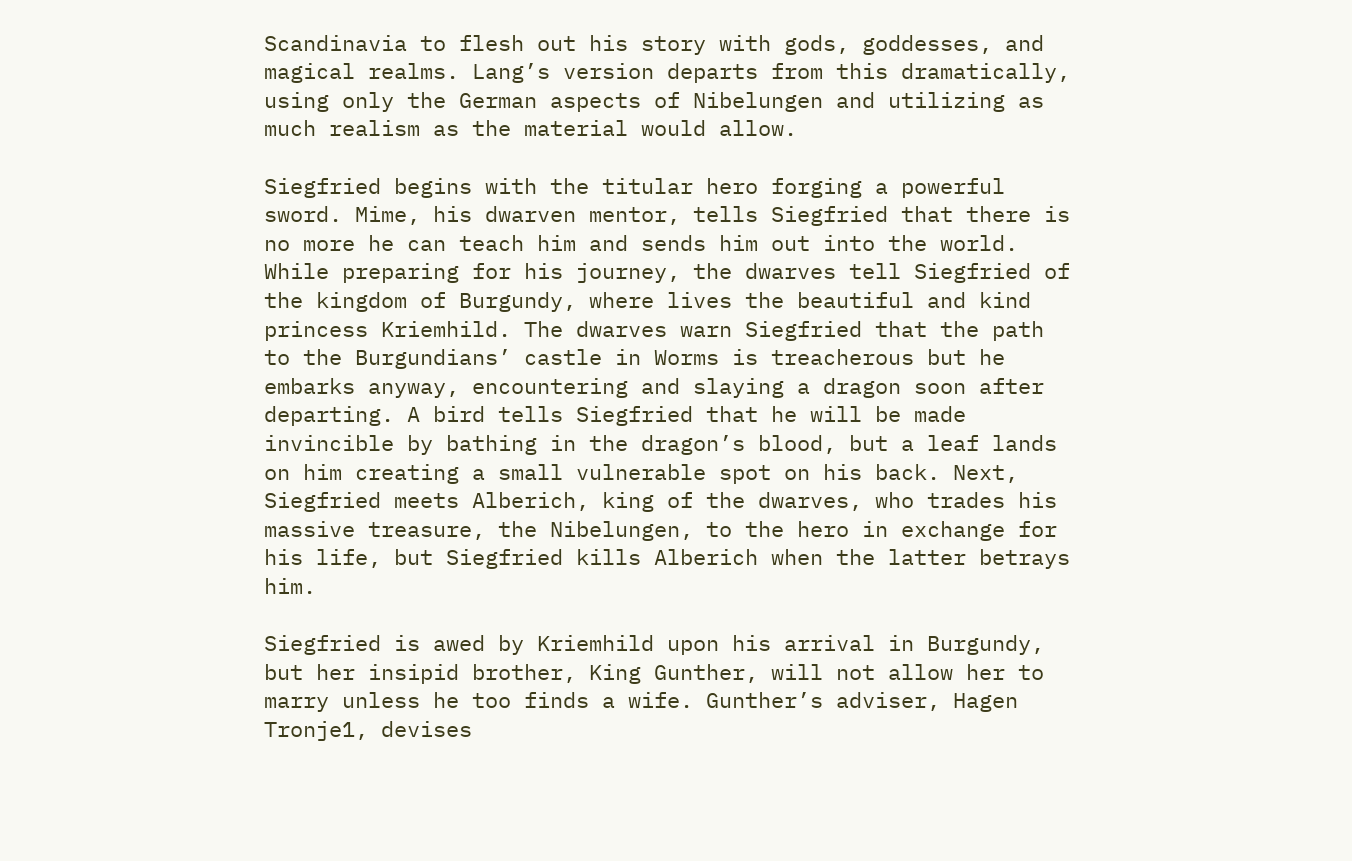Scandinavia to flesh out his story with gods, goddesses, and magical realms. Lang’s version departs from this dramatically, using only the German aspects of Nibelungen and utilizing as much realism as the material would allow.

Siegfried begins with the titular hero forging a powerful sword. Mime, his dwarven mentor, tells Siegfried that there is no more he can teach him and sends him out into the world. While preparing for his journey, the dwarves tell Siegfried of the kingdom of Burgundy, where lives the beautiful and kind princess Kriemhild. The dwarves warn Siegfried that the path to the Burgundians’ castle in Worms is treacherous but he embarks anyway, encountering and slaying a dragon soon after departing. A bird tells Siegfried that he will be made invincible by bathing in the dragon’s blood, but a leaf lands on him creating a small vulnerable spot on his back. Next, Siegfried meets Alberich, king of the dwarves, who trades his massive treasure, the Nibelungen, to the hero in exchange for his life, but Siegfried kills Alberich when the latter betrays him.

Siegfried is awed by Kriemhild upon his arrival in Burgundy, but her insipid brother, King Gunther, will not allow her to marry unless he too finds a wife. Gunther’s adviser, Hagen Tronje1, devises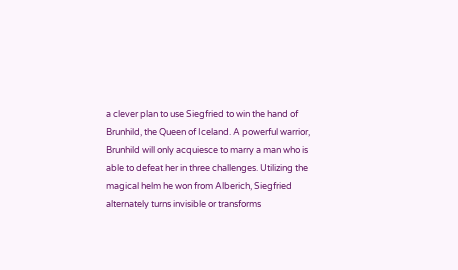a clever plan to use Siegfried to win the hand of Brunhild, the Queen of Iceland. A powerful warrior, Brunhild will only acquiesce to marry a man who is able to defeat her in three challenges. Utilizing the magical helm he won from Alberich, Siegfried alternately turns invisible or transforms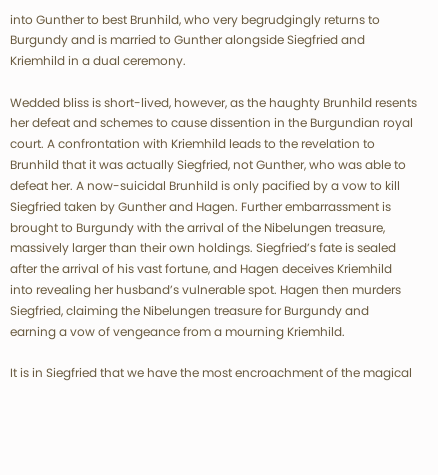into Gunther to best Brunhild, who very begrudgingly returns to Burgundy and is married to Gunther alongside Siegfried and Kriemhild in a dual ceremony.

Wedded bliss is short-lived, however, as the haughty Brunhild resents her defeat and schemes to cause dissention in the Burgundian royal court. A confrontation with Kriemhild leads to the revelation to Brunhild that it was actually Siegfried, not Gunther, who was able to defeat her. A now-suicidal Brunhild is only pacified by a vow to kill Siegfried taken by Gunther and Hagen. Further embarrassment is brought to Burgundy with the arrival of the Nibelungen treasure, massively larger than their own holdings. Siegfried’s fate is sealed after the arrival of his vast fortune, and Hagen deceives Kriemhild into revealing her husband’s vulnerable spot. Hagen then murders Siegfried, claiming the Nibelungen treasure for Burgundy and earning a vow of vengeance from a mourning Kriemhild.

It is in Siegfried that we have the most encroachment of the magical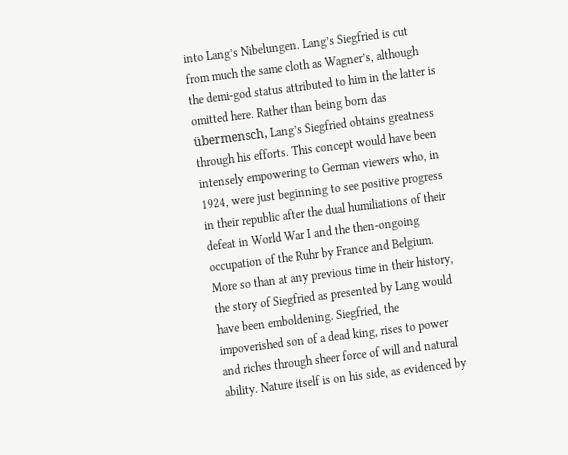into Lang’s Nibelungen. Lang’s Siegfried is cut from much the same cloth as Wagner’s, although the demi-god status attributed to him in the latter is omitted here. Rather than being born das übermensch, Lang’s Siegfried obtains greatness through his efforts. This concept would have been intensely empowering to German viewers who, in 1924, were just beginning to see positive progress in their republic after the dual humiliations of their defeat in World War I and the then-ongoing occupation of the Ruhr by France and Belgium. More so than at any previous time in their history, the story of Siegfried as presented by Lang would have been emboldening. Siegfried, the impoverished son of a dead king, rises to power and riches through sheer force of will and natural ability. Nature itself is on his side, as evidenced by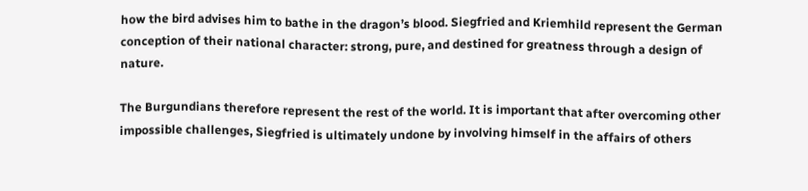how the bird advises him to bathe in the dragon’s blood. Siegfried and Kriemhild represent the German conception of their national character: strong, pure, and destined for greatness through a design of nature.

The Burgundians therefore represent the rest of the world. It is important that after overcoming other impossible challenges, Siegfried is ultimately undone by involving himself in the affairs of others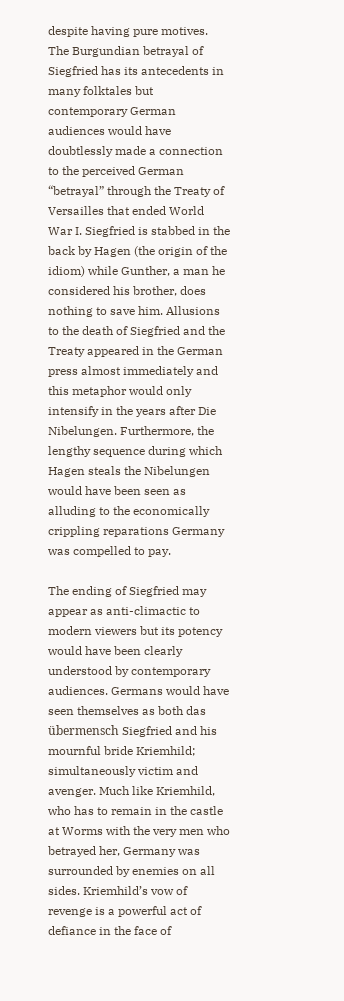despite having pure motives. The Burgundian betrayal of Siegfried has its antecedents in many folktales but contemporary German audiences would have doubtlessly made a connection to the perceived German “betrayal” through the Treaty of Versailles that ended World War I. Siegfried is stabbed in the back by Hagen (the origin of the idiom) while Gunther, a man he considered his brother, does nothing to save him. Allusions to the death of Siegfried and the Treaty appeared in the German press almost immediately and this metaphor would only intensify in the years after Die Nibelungen. Furthermore, the lengthy sequence during which Hagen steals the Nibelungen would have been seen as alluding to the economically crippling reparations Germany was compelled to pay.

The ending of Siegfried may appear as anti-climactic to modern viewers but its potency would have been clearly understood by contemporary audiences. Germans would have seen themselves as both das übermensch Siegfried and his mournful bride Kriemhild; simultaneously victim and avenger. Much like Kriemhild, who has to remain in the castle at Worms with the very men who betrayed her, Germany was surrounded by enemies on all sides. Kriemhild’s vow of revenge is a powerful act of defiance in the face of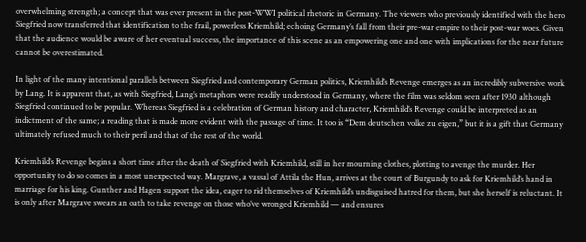overwhelming strength; a concept that was ever present in the post-WWI political rhetoric in Germany. The viewers who previously identified with the hero Siegfried now transferred that identification to the frail, powerless Kriemhild; echoing Germany’s fall from their pre-war empire to their post-war woes. Given that the audience would be aware of her eventual success, the importance of this scene as an empowering one and one with implications for the near future cannot be overestimated.

In light of the many intentional parallels between Siegfried and contemporary German politics, Kriemhild’s Revenge emerges as an incredibly subversive work by Lang. It is apparent that, as with Siegfried, Lang’s metaphors were readily understood in Germany, where the film was seldom seen after 1930 although Siegfried continued to be popular. Whereas Siegfried is a celebration of German history and character, Kriemhild’s Revenge could be interpreted as an indictment of the same; a reading that is made more evident with the passage of time. It too is “Dem deutschen volke zu eigen,” but it is a gift that Germany ultimately refused much to their peril and that of the rest of the world.

Kriemhild’s Revenge begins a short time after the death of Siegfried with Kriemhild, still in her mourning clothes, plotting to avenge the murder. Her opportunity to do so comes in a most unexpected way. Margrave, a vassal of Attila the Hun, arrives at the court of Burgundy to ask for Kriemhild’s hand in marriage for his king. Gunther and Hagen support the idea, eager to rid themselves of Kriemhild’s undisguised hatred for them, but she herself is reluctant. It is only after Margrave swears an oath to take revenge on those who’ve wronged Kriemhild — and ensures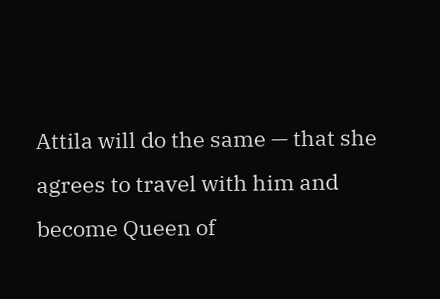Attila will do the same — that she agrees to travel with him and become Queen of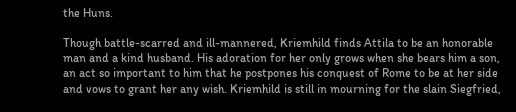the Huns.

Though battle-scarred and ill-mannered, Kriemhild finds Attila to be an honorable man and a kind husband. His adoration for her only grows when she bears him a son, an act so important to him that he postpones his conquest of Rome to be at her side and vows to grant her any wish. Kriemhild is still in mourning for the slain Siegfried,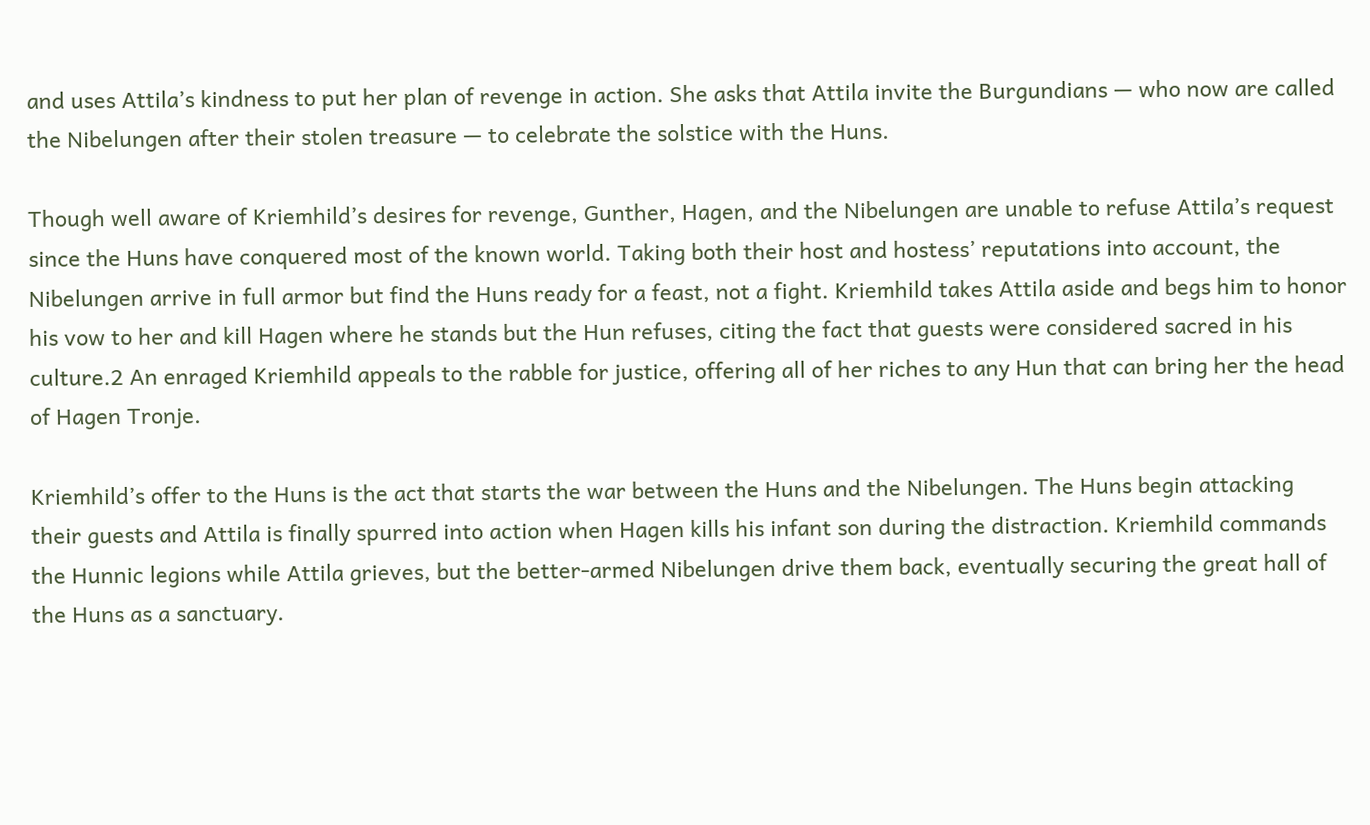and uses Attila’s kindness to put her plan of revenge in action. She asks that Attila invite the Burgundians — who now are called the Nibelungen after their stolen treasure — to celebrate the solstice with the Huns.

Though well aware of Kriemhild’s desires for revenge, Gunther, Hagen, and the Nibelungen are unable to refuse Attila’s request since the Huns have conquered most of the known world. Taking both their host and hostess’ reputations into account, the Nibelungen arrive in full armor but find the Huns ready for a feast, not a fight. Kriemhild takes Attila aside and begs him to honor his vow to her and kill Hagen where he stands but the Hun refuses, citing the fact that guests were considered sacred in his culture.2 An enraged Kriemhild appeals to the rabble for justice, offering all of her riches to any Hun that can bring her the head of Hagen Tronje.

Kriemhild’s offer to the Huns is the act that starts the war between the Huns and the Nibelungen. The Huns begin attacking their guests and Attila is finally spurred into action when Hagen kills his infant son during the distraction. Kriemhild commands the Hunnic legions while Attila grieves, but the better-armed Nibelungen drive them back, eventually securing the great hall of the Huns as a sanctuary.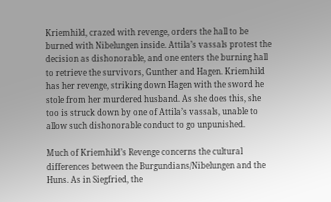Kriemhild, crazed with revenge, orders the hall to be burned with Nibelungen inside. Attila’s vassals protest the decision as dishonorable, and one enters the burning hall to retrieve the survivors, Gunther and Hagen. Kriemhild has her revenge, striking down Hagen with the sword he stole from her murdered husband. As she does this, she too is struck down by one of Attila’s vassals, unable to allow such dishonorable conduct to go unpunished.

Much of Kriemhild’s Revenge concerns the cultural differences between the Burgundians/Nibelungen and the Huns. As in Siegfried, the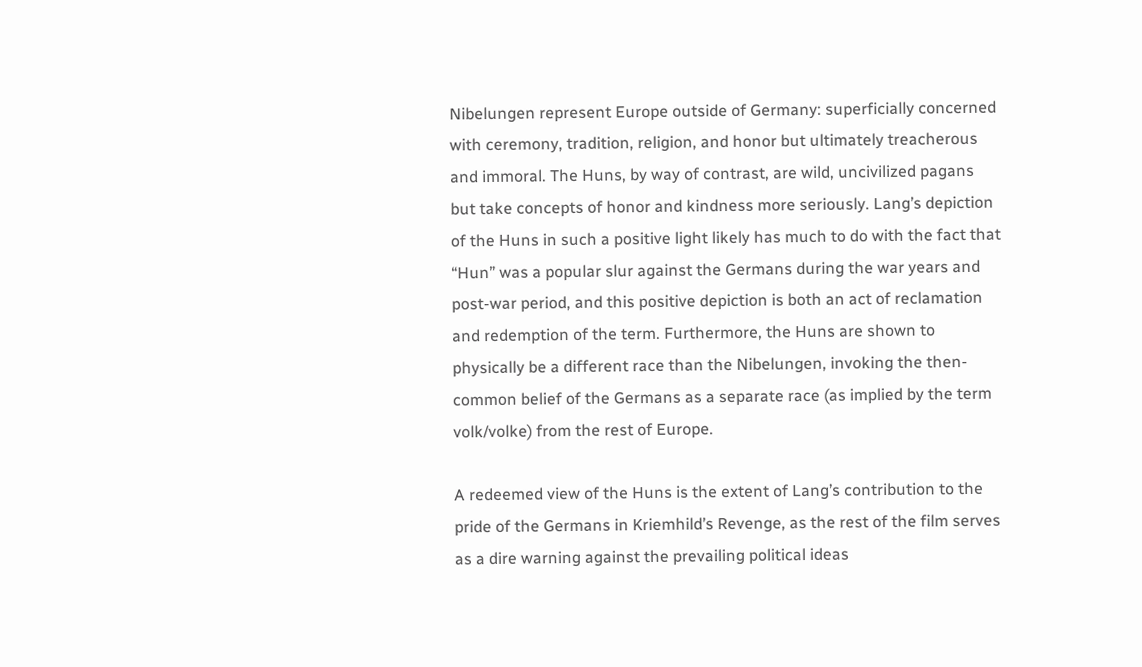Nibelungen represent Europe outside of Germany: superficially concerned with ceremony, tradition, religion, and honor but ultimately treacherous and immoral. The Huns, by way of contrast, are wild, uncivilized pagans but take concepts of honor and kindness more seriously. Lang’s depiction of the Huns in such a positive light likely has much to do with the fact that “Hun” was a popular slur against the Germans during the war years and post-war period, and this positive depiction is both an act of reclamation and redemption of the term. Furthermore, the Huns are shown to physically be a different race than the Nibelungen, invoking the then-common belief of the Germans as a separate race (as implied by the term volk/volke) from the rest of Europe.

A redeemed view of the Huns is the extent of Lang’s contribution to the pride of the Germans in Kriemhild’s Revenge, as the rest of the film serves as a dire warning against the prevailing political ideas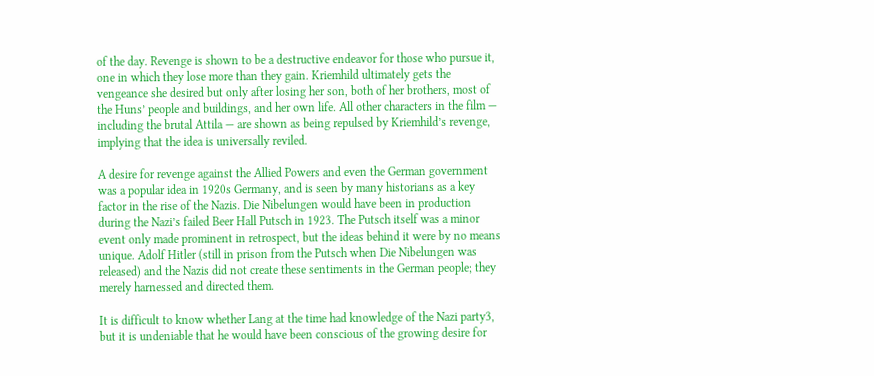of the day. Revenge is shown to be a destructive endeavor for those who pursue it, one in which they lose more than they gain. Kriemhild ultimately gets the vengeance she desired but only after losing her son, both of her brothers, most of the Huns’ people and buildings, and her own life. All other characters in the film — including the brutal Attila — are shown as being repulsed by Kriemhild’s revenge, implying that the idea is universally reviled.

A desire for revenge against the Allied Powers and even the German government was a popular idea in 1920s Germany, and is seen by many historians as a key factor in the rise of the Nazis. Die Nibelungen would have been in production during the Nazi’s failed Beer Hall Putsch in 1923. The Putsch itself was a minor event only made prominent in retrospect, but the ideas behind it were by no means unique. Adolf Hitler (still in prison from the Putsch when Die Nibelungen was released) and the Nazis did not create these sentiments in the German people; they merely harnessed and directed them.

It is difficult to know whether Lang at the time had knowledge of the Nazi party3, but it is undeniable that he would have been conscious of the growing desire for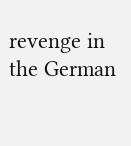revenge in the German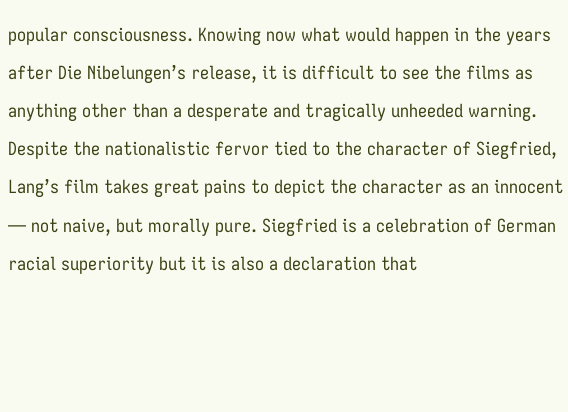popular consciousness. Knowing now what would happen in the years after Die Nibelungen’s release, it is difficult to see the films as anything other than a desperate and tragically unheeded warning. Despite the nationalistic fervor tied to the character of Siegfried, Lang’s film takes great pains to depict the character as an innocent — not naive, but morally pure. Siegfried is a celebration of German racial superiority but it is also a declaration that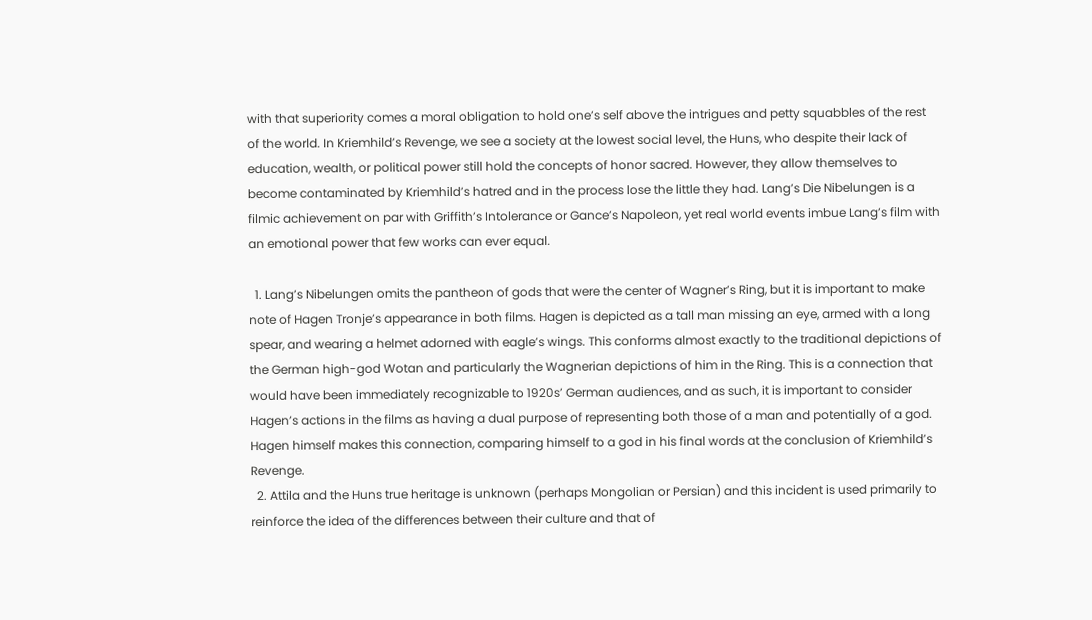with that superiority comes a moral obligation to hold one’s self above the intrigues and petty squabbles of the rest of the world. In Kriemhild’s Revenge, we see a society at the lowest social level, the Huns, who despite their lack of education, wealth, or political power still hold the concepts of honor sacred. However, they allow themselves to become contaminated by Kriemhild’s hatred and in the process lose the little they had. Lang’s Die Nibelungen is a filmic achievement on par with Griffith’s Intolerance or Gance’s Napoleon, yet real world events imbue Lang’s film with an emotional power that few works can ever equal.

  1. Lang’s Nibelungen omits the pantheon of gods that were the center of Wagner’s Ring, but it is important to make note of Hagen Tronje’s appearance in both films. Hagen is depicted as a tall man missing an eye, armed with a long spear, and wearing a helmet adorned with eagle’s wings. This conforms almost exactly to the traditional depictions of the German high-god Wotan and particularly the Wagnerian depictions of him in the Ring. This is a connection that would have been immediately recognizable to 1920s’ German audiences, and as such, it is important to consider Hagen’s actions in the films as having a dual purpose of representing both those of a man and potentially of a god. Hagen himself makes this connection, comparing himself to a god in his final words at the conclusion of Kriemhild’s Revenge.
  2. Attila and the Huns true heritage is unknown (perhaps Mongolian or Persian) and this incident is used primarily to reinforce the idea of the differences between their culture and that of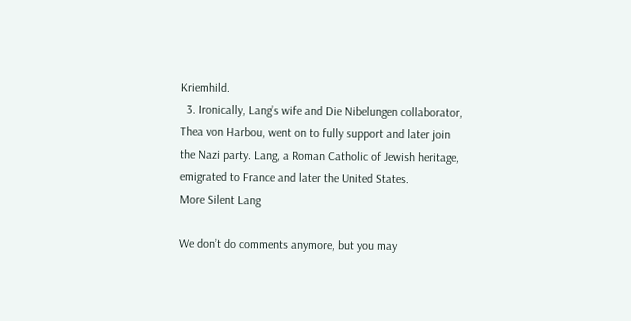Kriemhild.
  3. Ironically, Lang’s wife and Die Nibelungen collaborator, Thea von Harbou, went on to fully support and later join the Nazi party. Lang, a Roman Catholic of Jewish heritage, emigrated to France and later the United States.
More Silent Lang

We don’t do comments anymore, but you may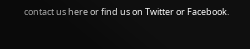contact us here or find us on Twitter or Facebook.